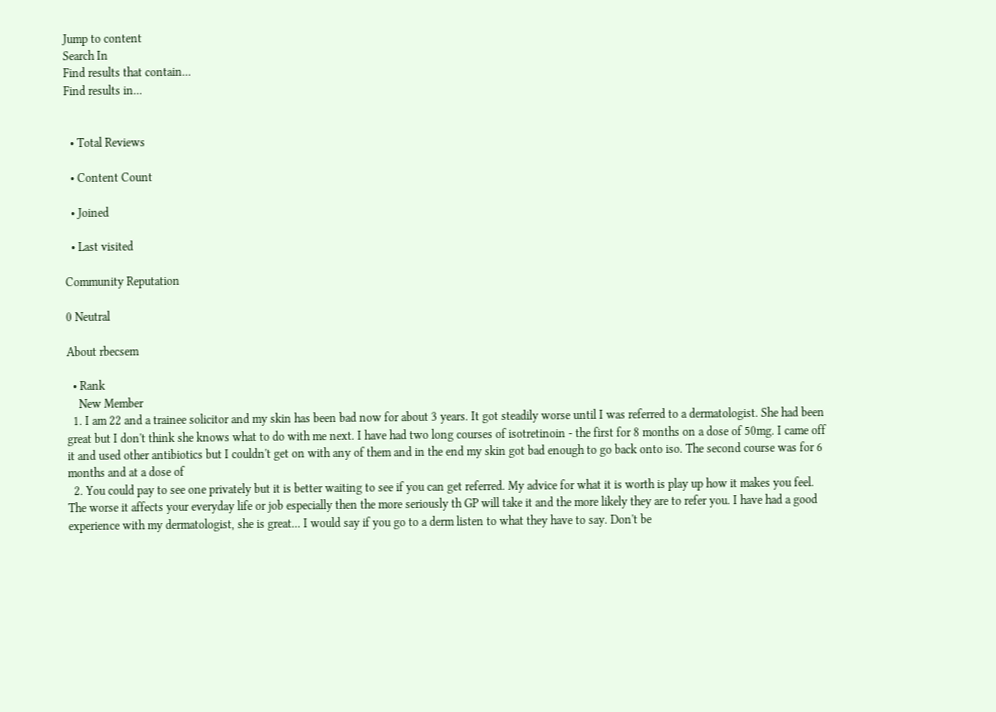Jump to content
Search In
Find results that contain...
Find results in...


  • Total Reviews

  • Content Count

  • Joined

  • Last visited

Community Reputation

0 Neutral

About rbecsem

  • Rank
    New Member
  1. I am 22 and a trainee solicitor and my skin has been bad now for about 3 years. It got steadily worse until I was referred to a dermatologist. She had been great but I don't think she knows what to do with me next. I have had two long courses of isotretinoin - the first for 8 months on a dose of 50mg. I came off it and used other antibiotics but I couldn't get on with any of them and in the end my skin got bad enough to go back onto iso. The second course was for 6 months and at a dose of
  2. You could pay to see one privately but it is better waiting to see if you can get referred. My advice for what it is worth is play up how it makes you feel. The worse it affects your everyday life or job especially then the more seriously th GP will take it and the more likely they are to refer you. I have had a good experience with my dermatologist, she is great... I would say if you go to a derm listen to what they have to say. Don't be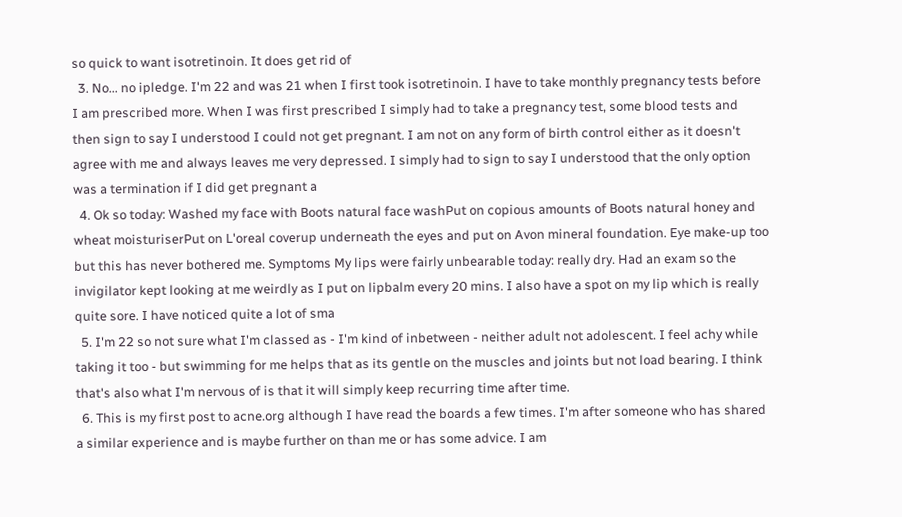so quick to want isotretinoin. It does get rid of
  3. No... no ipledge. I'm 22 and was 21 when I first took isotretinoin. I have to take monthly pregnancy tests before I am prescribed more. When I was first prescribed I simply had to take a pregnancy test, some blood tests and then sign to say I understood I could not get pregnant. I am not on any form of birth control either as it doesn't agree with me and always leaves me very depressed. I simply had to sign to say I understood that the only option was a termination if I did get pregnant a
  4. Ok so today: Washed my face with Boots natural face washPut on copious amounts of Boots natural honey and wheat moisturiserPut on L'oreal coverup underneath the eyes and put on Avon mineral foundation. Eye make-up too but this has never bothered me. Symptoms My lips were fairly unbearable today: really dry. Had an exam so the invigilator kept looking at me weirdly as I put on lipbalm every 20 mins. I also have a spot on my lip which is really quite sore. I have noticed quite a lot of sma
  5. I'm 22 so not sure what I'm classed as - I'm kind of inbetween - neither adult not adolescent. I feel achy while taking it too - but swimming for me helps that as its gentle on the muscles and joints but not load bearing. I think that's also what I'm nervous of is that it will simply keep recurring time after time.
  6. This is my first post to acne.org although I have read the boards a few times. I'm after someone who has shared a similar experience and is maybe further on than me or has some advice. I am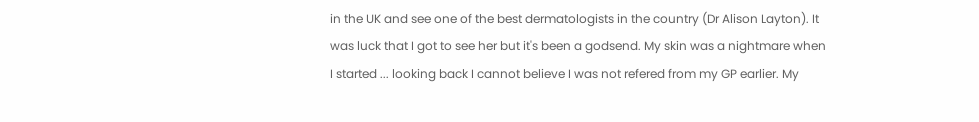in the UK and see one of the best dermatologists in the country (Dr Alison Layton). It was luck that I got to see her but it's been a godsend. My skin was a nightmare when I started ... looking back I cannot believe I was not refered from my GP earlier. My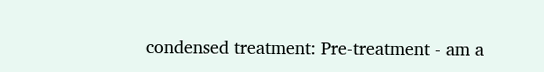condensed treatment: Pre-treatment - am a